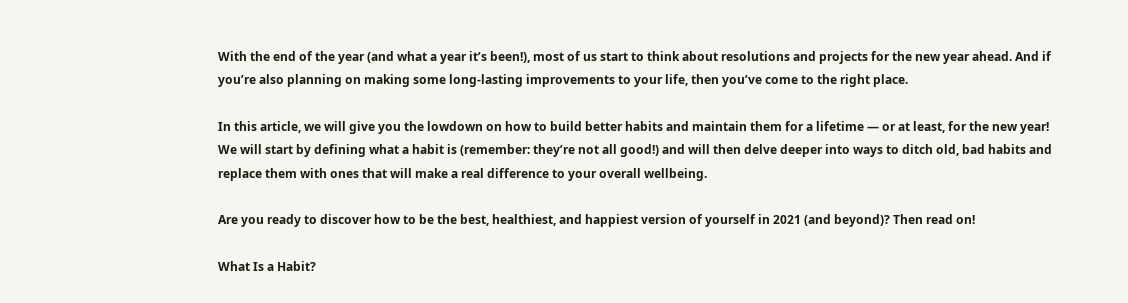With the end of the year (and what a year it’s been!), most of us start to think about resolutions and projects for the new year ahead. And if you’re also planning on making some long-lasting improvements to your life, then you’ve come to the right place.

In this article, we will give you the lowdown on how to build better habits and maintain them for a lifetime — or at least, for the new year! We will start by defining what a habit is (remember: they’re not all good!) and will then delve deeper into ways to ditch old, bad habits and replace them with ones that will make a real difference to your overall wellbeing.

Are you ready to discover how to be the best, healthiest, and happiest version of yourself in 2021 (and beyond)? Then read on!

What Is a Habit?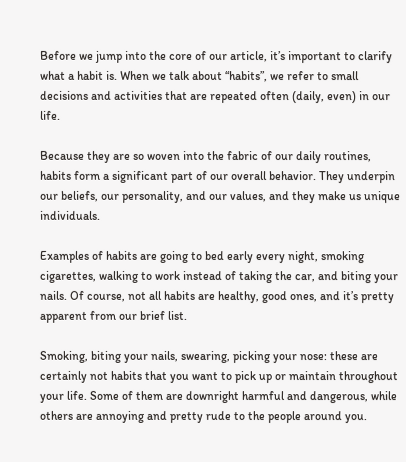Before we jump into the core of our article, it’s important to clarify what a habit is. When we talk about “habits”, we refer to small decisions and activities that are repeated often (daily, even) in our life.

Because they are so woven into the fabric of our daily routines, habits form a significant part of our overall behavior. They underpin our beliefs, our personality, and our values, and they make us unique individuals.

Examples of habits are going to bed early every night, smoking cigarettes, walking to work instead of taking the car, and biting your nails. Of course, not all habits are healthy, good ones, and it’s pretty apparent from our brief list.

Smoking, biting your nails, swearing, picking your nose: these are certainly not habits that you want to pick up or maintain throughout your life. Some of them are downright harmful and dangerous, while others are annoying and pretty rude to the people around you.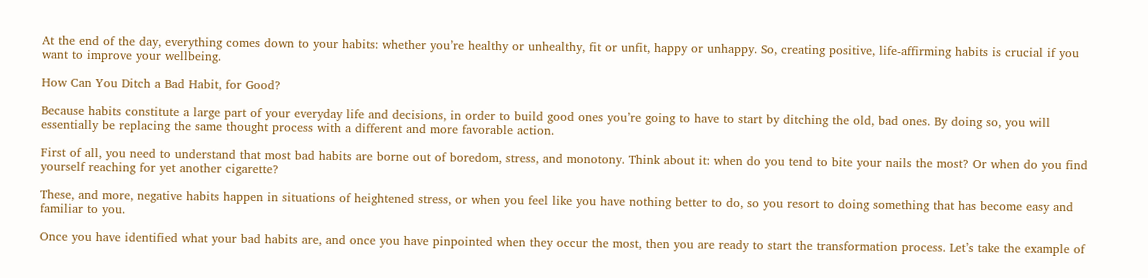At the end of the day, everything comes down to your habits: whether you’re healthy or unhealthy, fit or unfit, happy or unhappy. So, creating positive, life-affirming habits is crucial if you want to improve your wellbeing.

How Can You Ditch a Bad Habit, for Good?

Because habits constitute a large part of your everyday life and decisions, in order to build good ones you’re going to have to start by ditching the old, bad ones. By doing so, you will essentially be replacing the same thought process with a different and more favorable action.

First of all, you need to understand that most bad habits are borne out of boredom, stress, and monotony. Think about it: when do you tend to bite your nails the most? Or when do you find yourself reaching for yet another cigarette?

These, and more, negative habits happen in situations of heightened stress, or when you feel like you have nothing better to do, so you resort to doing something that has become easy and familiar to you.

Once you have identified what your bad habits are, and once you have pinpointed when they occur the most, then you are ready to start the transformation process. Let’s take the example of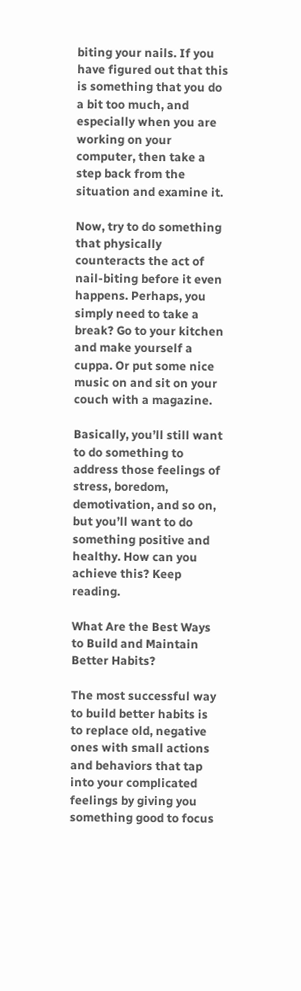biting your nails. If you have figured out that this is something that you do a bit too much, and especially when you are working on your computer, then take a step back from the situation and examine it.

Now, try to do something that physically counteracts the act of nail-biting before it even happens. Perhaps, you simply need to take a break? Go to your kitchen and make yourself a cuppa. Or put some nice music on and sit on your couch with a magazine.

Basically, you’ll still want to do something to address those feelings of stress, boredom, demotivation, and so on, but you’ll want to do something positive and healthy. How can you achieve this? Keep reading.

What Are the Best Ways to Build and Maintain Better Habits?

The most successful way to build better habits is to replace old, negative ones with small actions and behaviors that tap into your complicated feelings by giving you something good to focus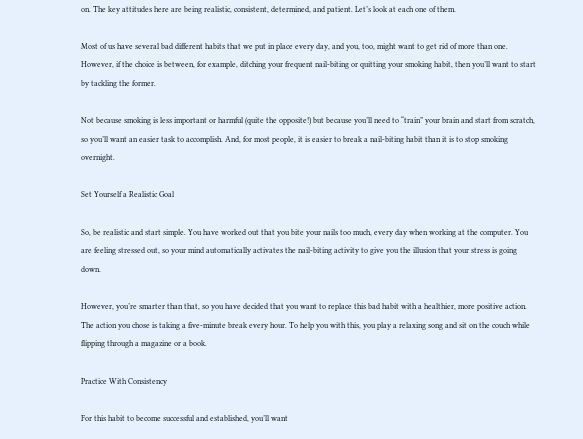on. The key attitudes here are being realistic, consistent, determined, and patient. Let’s look at each one of them.

Most of us have several bad different habits that we put in place every day, and you, too, might want to get rid of more than one. However, if the choice is between, for example, ditching your frequent nail-biting or quitting your smoking habit, then you’ll want to start by tackling the former.

Not because smoking is less important or harmful (quite the opposite!) but because you’ll need to “train” your brain and start from scratch, so you’ll want an easier task to accomplish. And, for most people, it is easier to break a nail-biting habit than it is to stop smoking overnight.

Set Yourself a Realistic Goal

So, be realistic and start simple. You have worked out that you bite your nails too much, every day when working at the computer. You are feeling stressed out, so your mind automatically activates the nail-biting activity to give you the illusion that your stress is going down.

However, you’re smarter than that, so you have decided that you want to replace this bad habit with a healthier, more positive action. The action you chose is taking a five-minute break every hour. To help you with this, you play a relaxing song and sit on the couch while flipping through a magazine or a book.

Practice With Consistency

For this habit to become successful and established, you’ll want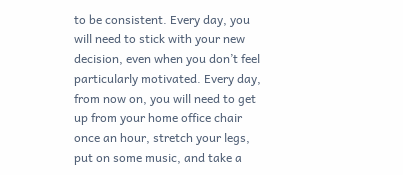to be consistent. Every day, you will need to stick with your new decision, even when you don’t feel particularly motivated. Every day, from now on, you will need to get up from your home office chair once an hour, stretch your legs, put on some music, and take a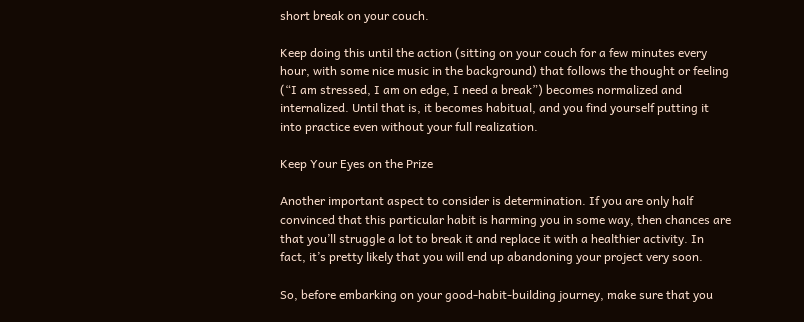short break on your couch.

Keep doing this until the action (sitting on your couch for a few minutes every hour, with some nice music in the background) that follows the thought or feeling (“I am stressed, I am on edge, I need a break”) becomes normalized and internalized. Until that is, it becomes habitual, and you find yourself putting it into practice even without your full realization.

Keep Your Eyes on the Prize

Another important aspect to consider is determination. If you are only half convinced that this particular habit is harming you in some way, then chances are that you’ll struggle a lot to break it and replace it with a healthier activity. In fact, it’s pretty likely that you will end up abandoning your project very soon.

So, before embarking on your good-habit-building journey, make sure that you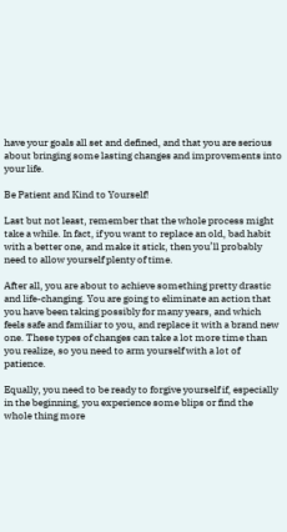have your goals all set and defined, and that you are serious about bringing some lasting changes and improvements into your life.

Be Patient and Kind to Yourself!

Last but not least, remember that the whole process might take a while. In fact, if you want to replace an old, bad habit with a better one, and make it stick, then you’ll probably need to allow yourself plenty of time.

After all, you are about to achieve something pretty drastic and life-changing. You are going to eliminate an action that you have been taking possibly for many years, and which feels safe and familiar to you, and replace it with a brand new one. These types of changes can take a lot more time than you realize, so you need to arm yourself with a lot of patience.

Equally, you need to be ready to forgive yourself if, especially in the beginning, you experience some blips or find the whole thing more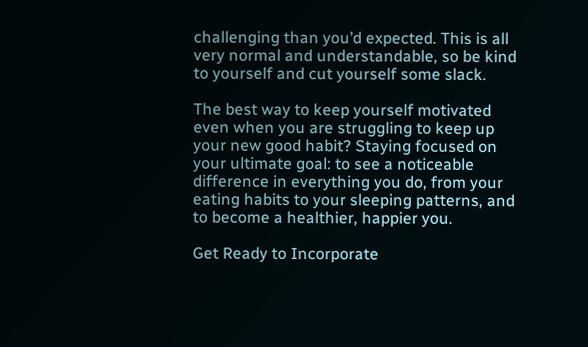challenging than you’d expected. This is all very normal and understandable, so be kind to yourself and cut yourself some slack.

The best way to keep yourself motivated even when you are struggling to keep up your new good habit? Staying focused on your ultimate goal: to see a noticeable difference in everything you do, from your eating habits to your sleeping patterns, and to become a healthier, happier you.

Get Ready to Incorporate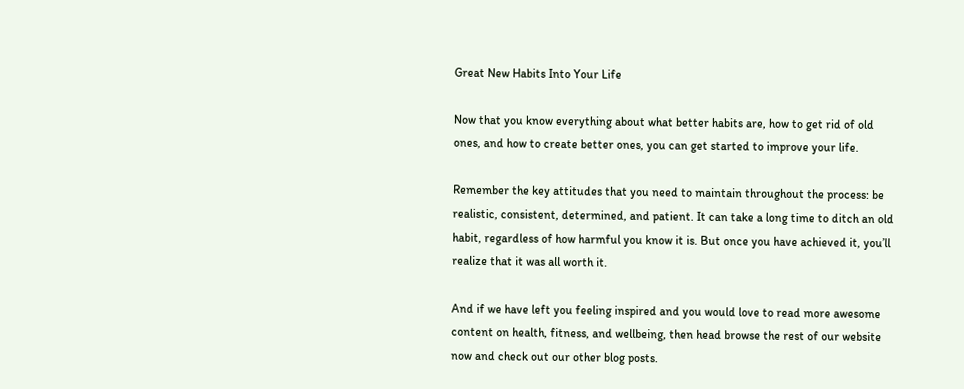Great New Habits Into Your Life

Now that you know everything about what better habits are, how to get rid of old ones, and how to create better ones, you can get started to improve your life.

Remember the key attitudes that you need to maintain throughout the process: be realistic, consistent, determined, and patient. It can take a long time to ditch an old habit, regardless of how harmful you know it is. But once you have achieved it, you’ll realize that it was all worth it.

And if we have left you feeling inspired and you would love to read more awesome content on health, fitness, and wellbeing, then head browse the rest of our website now and check out our other blog posts.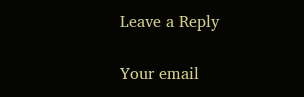Leave a Reply

Your email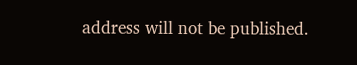address will not be published.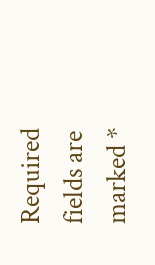Required fields are marked *